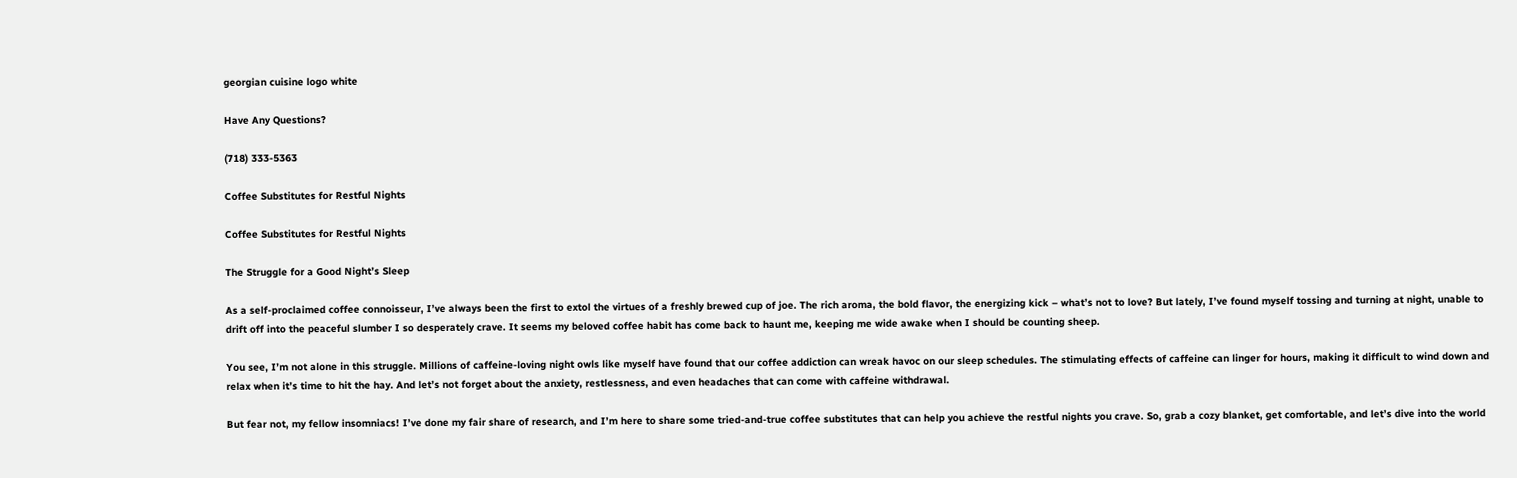georgian cuisine logo white

Have Any Questions?

(718) 333-5363

Coffee Substitutes for Restful Nights

Coffee Substitutes for Restful Nights

The Struggle for a Good Night’s Sleep

As a self-proclaimed coffee connoisseur, I’ve always been the first to extol the virtues of a freshly brewed cup of joe. The rich aroma, the bold flavor, the energizing kick – what’s not to love? But lately, I’ve found myself tossing and turning at night, unable to drift off into the peaceful slumber I so desperately crave. It seems my beloved coffee habit has come back to haunt me, keeping me wide awake when I should be counting sheep.

You see, I’m not alone in this struggle. Millions of caffeine-loving night owls like myself have found that our coffee addiction can wreak havoc on our sleep schedules. The stimulating effects of caffeine can linger for hours, making it difficult to wind down and relax when it’s time to hit the hay. And let’s not forget about the anxiety, restlessness, and even headaches that can come with caffeine withdrawal.

But fear not, my fellow insomniacs! I’ve done my fair share of research, and I’m here to share some tried-and-true coffee substitutes that can help you achieve the restful nights you crave. So, grab a cozy blanket, get comfortable, and let’s dive into the world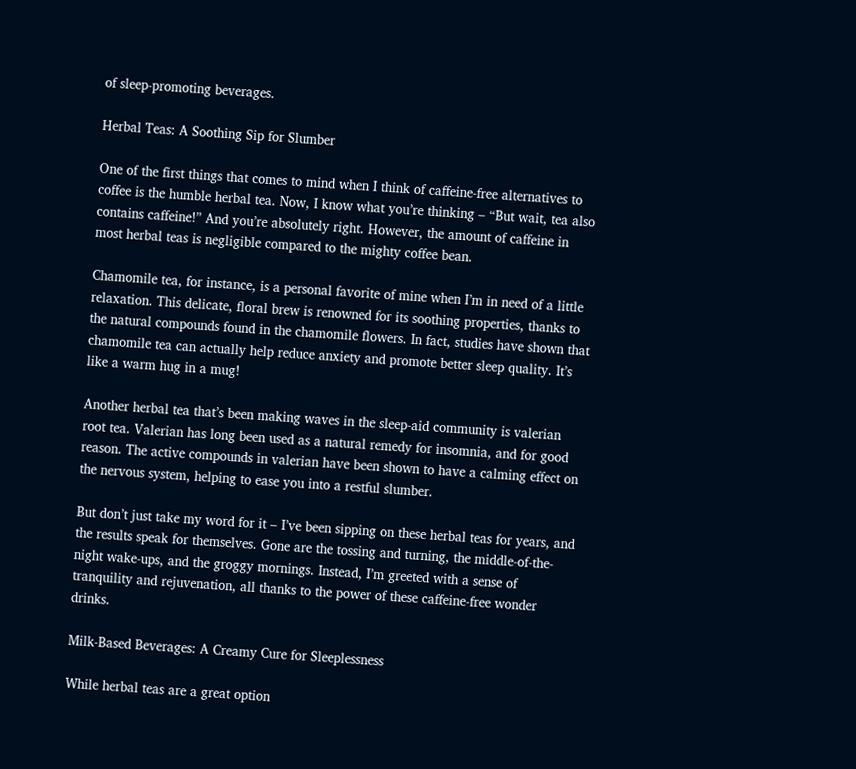of sleep-promoting beverages.

Herbal Teas: A Soothing Sip for Slumber

One of the first things that comes to mind when I think of caffeine-free alternatives to coffee is the humble herbal tea. Now, I know what you’re thinking – “But wait, tea also contains caffeine!” And you’re absolutely right. However, the amount of caffeine in most herbal teas is negligible compared to the mighty coffee bean.

Chamomile tea, for instance, is a personal favorite of mine when I’m in need of a little relaxation. This delicate, floral brew is renowned for its soothing properties, thanks to the natural compounds found in the chamomile flowers. In fact, studies have shown that chamomile tea can actually help reduce anxiety and promote better sleep quality. It’s like a warm hug in a mug!

Another herbal tea that’s been making waves in the sleep-aid community is valerian root tea. Valerian has long been used as a natural remedy for insomnia, and for good reason. The active compounds in valerian have been shown to have a calming effect on the nervous system, helping to ease you into a restful slumber.

But don’t just take my word for it – I’ve been sipping on these herbal teas for years, and the results speak for themselves. Gone are the tossing and turning, the middle-of-the-night wake-ups, and the groggy mornings. Instead, I’m greeted with a sense of tranquility and rejuvenation, all thanks to the power of these caffeine-free wonder drinks.

Milk-Based Beverages: A Creamy Cure for Sleeplessness

While herbal teas are a great option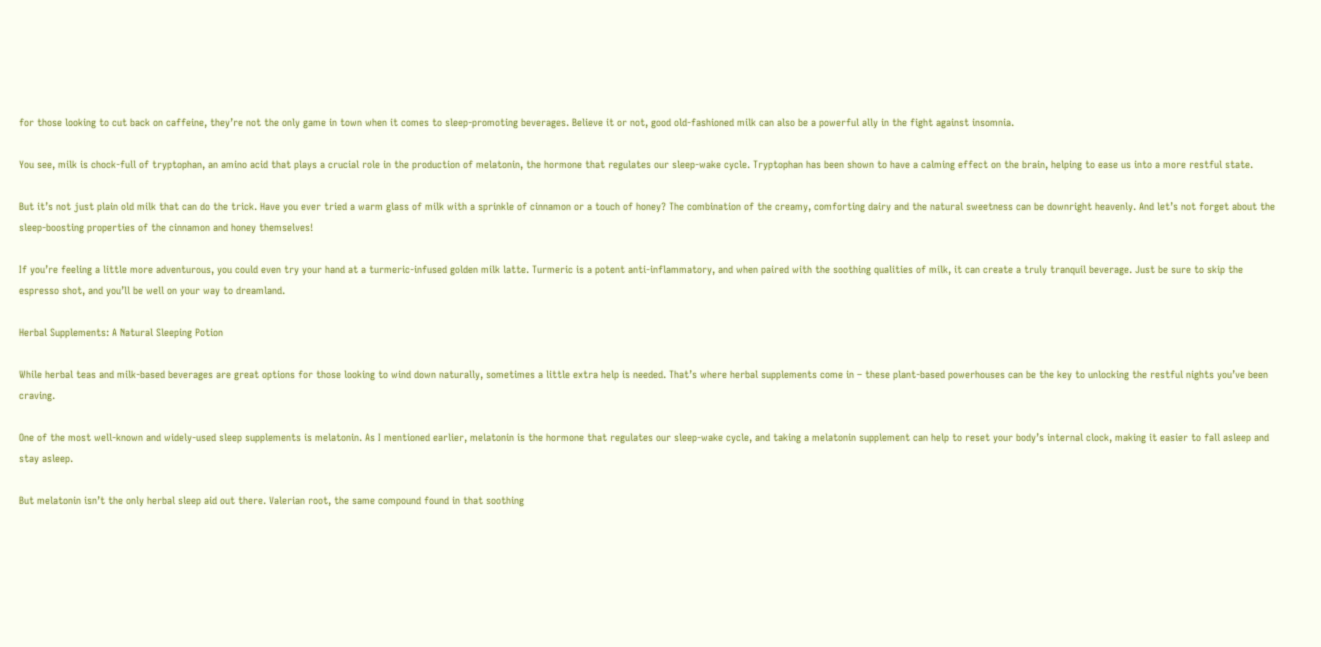for those looking to cut back on caffeine, they’re not the only game in town when it comes to sleep-promoting beverages. Believe it or not, good old-fashioned milk can also be a powerful ally in the fight against insomnia.

You see, milk is chock-full of tryptophan, an amino acid that plays a crucial role in the production of melatonin, the hormone that regulates our sleep-wake cycle. Tryptophan has been shown to have a calming effect on the brain, helping to ease us into a more restful state.

But it’s not just plain old milk that can do the trick. Have you ever tried a warm glass of milk with a sprinkle of cinnamon or a touch of honey? The combination of the creamy, comforting dairy and the natural sweetness can be downright heavenly. And let’s not forget about the sleep-boosting properties of the cinnamon and honey themselves!

If you’re feeling a little more adventurous, you could even try your hand at a turmeric-infused golden milk latte. Turmeric is a potent anti-inflammatory, and when paired with the soothing qualities of milk, it can create a truly tranquil beverage. Just be sure to skip the espresso shot, and you’ll be well on your way to dreamland.

Herbal Supplements: A Natural Sleeping Potion

While herbal teas and milk-based beverages are great options for those looking to wind down naturally, sometimes a little extra help is needed. That’s where herbal supplements come in – these plant-based powerhouses can be the key to unlocking the restful nights you’ve been craving.

One of the most well-known and widely-used sleep supplements is melatonin. As I mentioned earlier, melatonin is the hormone that regulates our sleep-wake cycle, and taking a melatonin supplement can help to reset your body’s internal clock, making it easier to fall asleep and stay asleep.

But melatonin isn’t the only herbal sleep aid out there. Valerian root, the same compound found in that soothing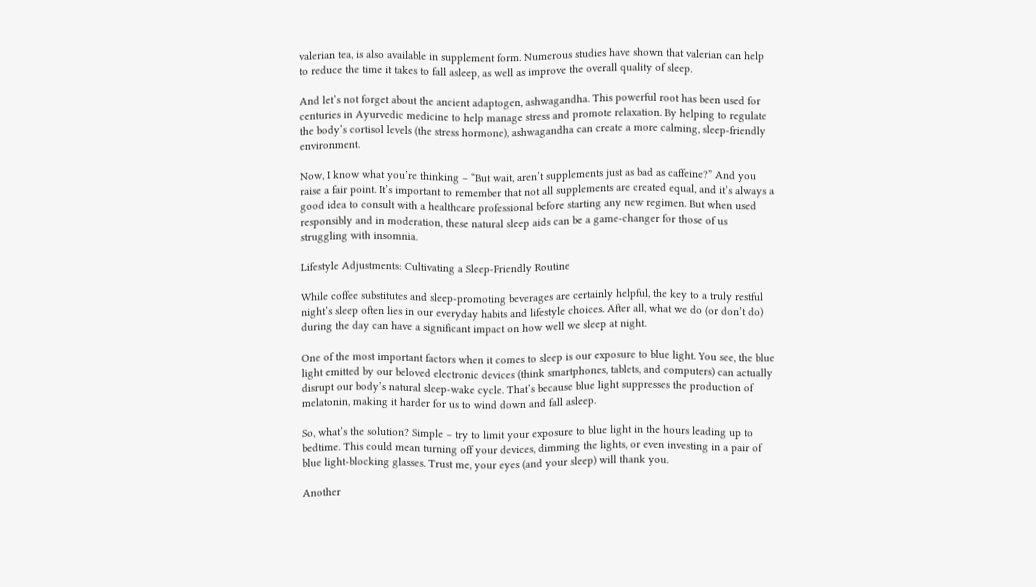valerian tea, is also available in supplement form. Numerous studies have shown that valerian can help to reduce the time it takes to fall asleep, as well as improve the overall quality of sleep.

And let’s not forget about the ancient adaptogen, ashwagandha. This powerful root has been used for centuries in Ayurvedic medicine to help manage stress and promote relaxation. By helping to regulate the body’s cortisol levels (the stress hormone), ashwagandha can create a more calming, sleep-friendly environment.

Now, I know what you’re thinking – “But wait, aren’t supplements just as bad as caffeine?” And you raise a fair point. It’s important to remember that not all supplements are created equal, and it’s always a good idea to consult with a healthcare professional before starting any new regimen. But when used responsibly and in moderation, these natural sleep aids can be a game-changer for those of us struggling with insomnia.

Lifestyle Adjustments: Cultivating a Sleep-Friendly Routine

While coffee substitutes and sleep-promoting beverages are certainly helpful, the key to a truly restful night’s sleep often lies in our everyday habits and lifestyle choices. After all, what we do (or don’t do) during the day can have a significant impact on how well we sleep at night.

One of the most important factors when it comes to sleep is our exposure to blue light. You see, the blue light emitted by our beloved electronic devices (think smartphones, tablets, and computers) can actually disrupt our body’s natural sleep-wake cycle. That’s because blue light suppresses the production of melatonin, making it harder for us to wind down and fall asleep.

So, what’s the solution? Simple – try to limit your exposure to blue light in the hours leading up to bedtime. This could mean turning off your devices, dimming the lights, or even investing in a pair of blue light-blocking glasses. Trust me, your eyes (and your sleep) will thank you.

Another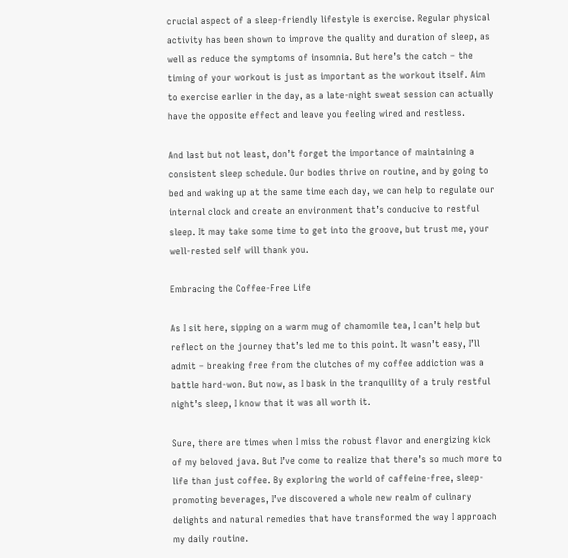crucial aspect of a sleep-friendly lifestyle is exercise. Regular physical activity has been shown to improve the quality and duration of sleep, as well as reduce the symptoms of insomnia. But here’s the catch – the timing of your workout is just as important as the workout itself. Aim to exercise earlier in the day, as a late-night sweat session can actually have the opposite effect and leave you feeling wired and restless.

And last but not least, don’t forget the importance of maintaining a consistent sleep schedule. Our bodies thrive on routine, and by going to bed and waking up at the same time each day, we can help to regulate our internal clock and create an environment that’s conducive to restful sleep. It may take some time to get into the groove, but trust me, your well-rested self will thank you.

Embracing the Coffee-Free Life

As I sit here, sipping on a warm mug of chamomile tea, I can’t help but reflect on the journey that’s led me to this point. It wasn’t easy, I’ll admit – breaking free from the clutches of my coffee addiction was a battle hard-won. But now, as I bask in the tranquility of a truly restful night’s sleep, I know that it was all worth it.

Sure, there are times when I miss the robust flavor and energizing kick of my beloved java. But I’ve come to realize that there’s so much more to life than just coffee. By exploring the world of caffeine-free, sleep-promoting beverages, I’ve discovered a whole new realm of culinary delights and natural remedies that have transformed the way I approach my daily routine.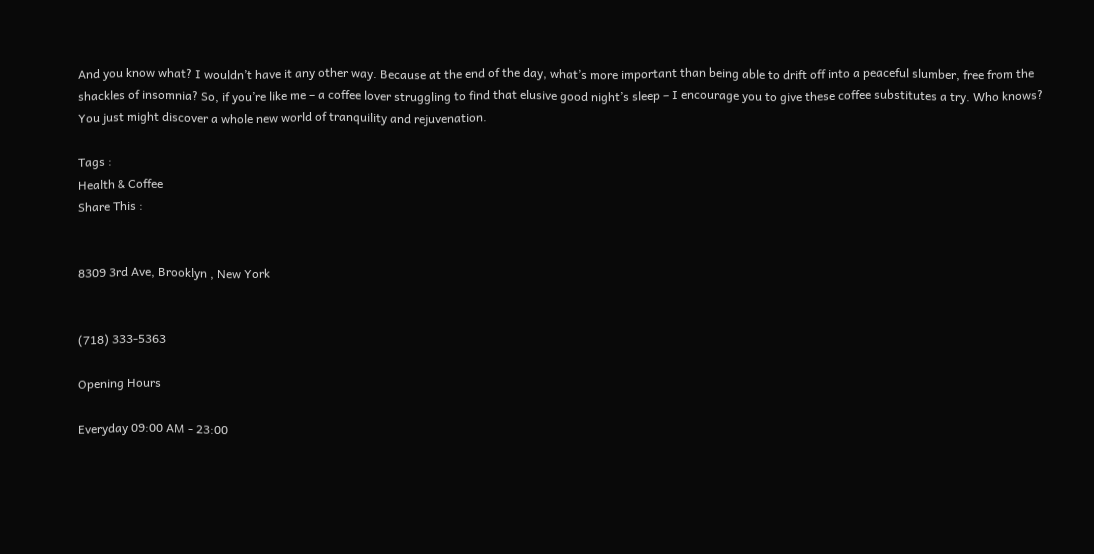And you know what? I wouldn’t have it any other way. Because at the end of the day, what’s more important than being able to drift off into a peaceful slumber, free from the shackles of insomnia? So, if you’re like me – a coffee lover struggling to find that elusive good night’s sleep – I encourage you to give these coffee substitutes a try. Who knows? You just might discover a whole new world of tranquility and rejuvenation.

Tags :
Health & Coffee
Share This :


8309 3rd Ave, Brooklyn , New York


(718) 333-5363

Opening Hours

Everyday 09:00 AM - 23:00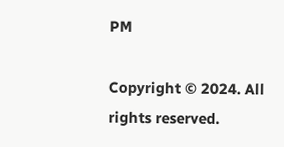PM

Copyright © 2024. All rights reserved.